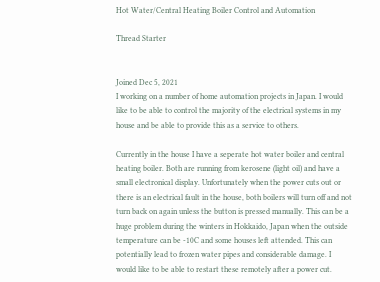Hot Water/Central Heating Boiler Control and Automation

Thread Starter


Joined Dec 5, 2021
I working on a number of home automation projects in Japan. I would like to be able to control the majority of the electrical systems in my house and be able to provide this as a service to others.

Currently in the house I have a seperate hot water boiler and central heating boiler. Both are running from kerosene (light oil) and have a small electronical display. Unfortunately when the power cuts out or there is an electrical fault in the house, both boilers will turn off and not turn back on again unless the button is pressed manually. This can be a huge problem during the winters in Hokkaido, Japan when the outside temperature can be -10C and some houses left attended. This can potentially lead to frozen water pipes and considerable damage. I would like to be able to restart these remotely after a power cut.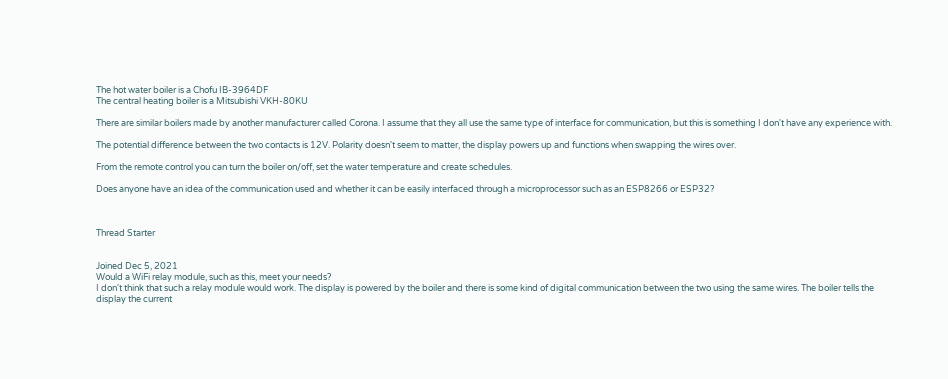The hot water boiler is a Chofu IB-3964DF
The central heating boiler is a Mitsubishi VKH-80KU

There are similar boilers made by another manufacturer called Corona. I assume that they all use the same type of interface for communication, but this is something I don't have any experience with.

The potential difference between the two contacts is 12V. Polarity doesn't seem to matter, the display powers up and functions when swapping the wires over.

From the remote control you can turn the boiler on/off, set the water temperature and create schedules.

Does anyone have an idea of the communication used and whether it can be easily interfaced through a microprocessor such as an ESP8266 or ESP32?



Thread Starter


Joined Dec 5, 2021
Would a WiFi relay module, such as this, meet your needs?
I don't think that such a relay module would work. The display is powered by the boiler and there is some kind of digital communication between the two using the same wires. The boiler tells the display the current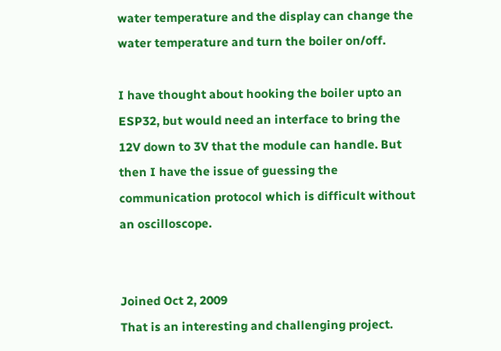water temperature and the display can change the water temperature and turn the boiler on/off.

I have thought about hooking the boiler upto an ESP32, but would need an interface to bring the 12V down to 3V that the module can handle. But then I have the issue of guessing the communication protocol which is difficult without an oscilloscope.


Joined Oct 2, 2009
That is an interesting and challenging project.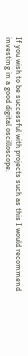If you wish to be successful with projects such as this I would recommend investing in a good digital oscilloscope.